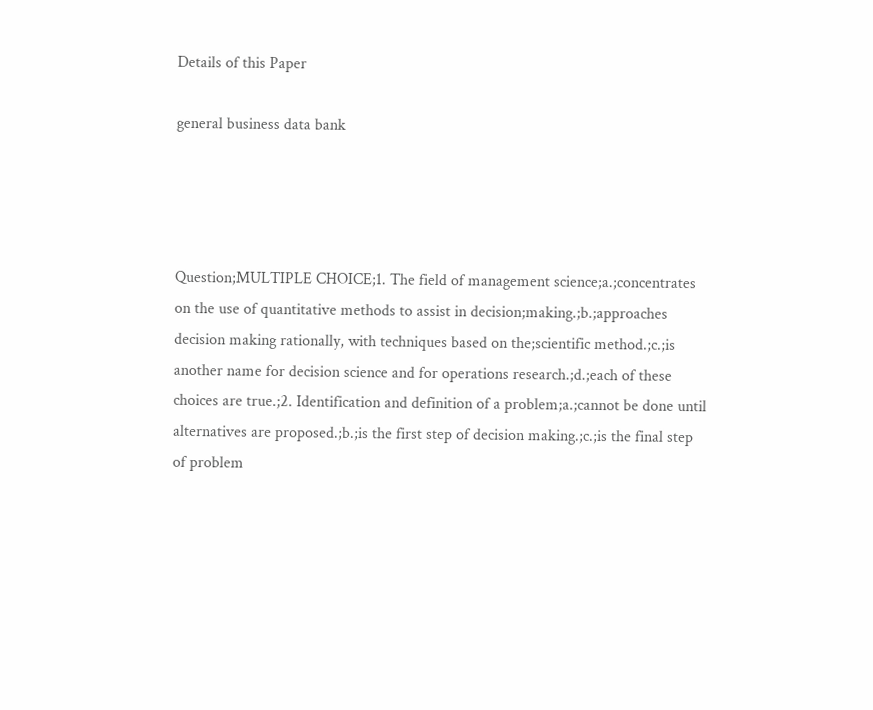Details of this Paper

general business data bank




Question;MULTIPLE CHOICE;1. The field of management science;a.;concentrates on the use of quantitative methods to assist in decision;making.;b.;approaches decision making rationally, with techniques based on the;scientific method.;c.;is another name for decision science and for operations research.;d.;each of these choices are true.;2. Identification and definition of a problem;a.;cannot be done until alternatives are proposed.;b.;is the first step of decision making.;c.;is the final step of problem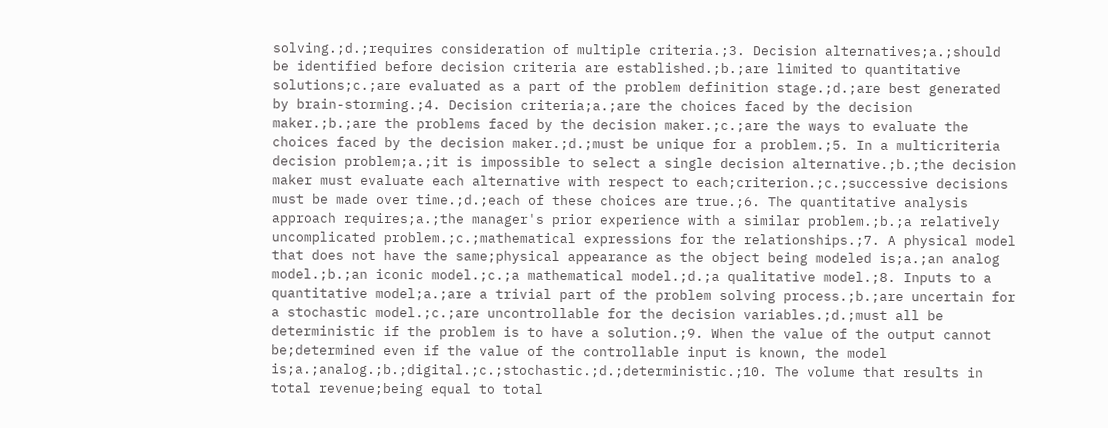solving.;d.;requires consideration of multiple criteria.;3. Decision alternatives;a.;should be identified before decision criteria are established.;b.;are limited to quantitative solutions;c.;are evaluated as a part of the problem definition stage.;d.;are best generated by brain-storming.;4. Decision criteria;a.;are the choices faced by the decision maker.;b.;are the problems faced by the decision maker.;c.;are the ways to evaluate the choices faced by the decision maker.;d.;must be unique for a problem.;5. In a multicriteria decision problem;a.;it is impossible to select a single decision alternative.;b.;the decision maker must evaluate each alternative with respect to each;criterion.;c.;successive decisions must be made over time.;d.;each of these choices are true.;6. The quantitative analysis approach requires;a.;the manager's prior experience with a similar problem.;b.;a relatively uncomplicated problem.;c.;mathematical expressions for the relationships.;7. A physical model that does not have the same;physical appearance as the object being modeled is;a.;an analog model.;b.;an iconic model.;c.;a mathematical model.;d.;a qualitative model.;8. Inputs to a quantitative model;a.;are a trivial part of the problem solving process.;b.;are uncertain for a stochastic model.;c.;are uncontrollable for the decision variables.;d.;must all be deterministic if the problem is to have a solution.;9. When the value of the output cannot be;determined even if the value of the controllable input is known, the model is;a.;analog.;b.;digital.;c.;stochastic.;d.;deterministic.;10. The volume that results in total revenue;being equal to total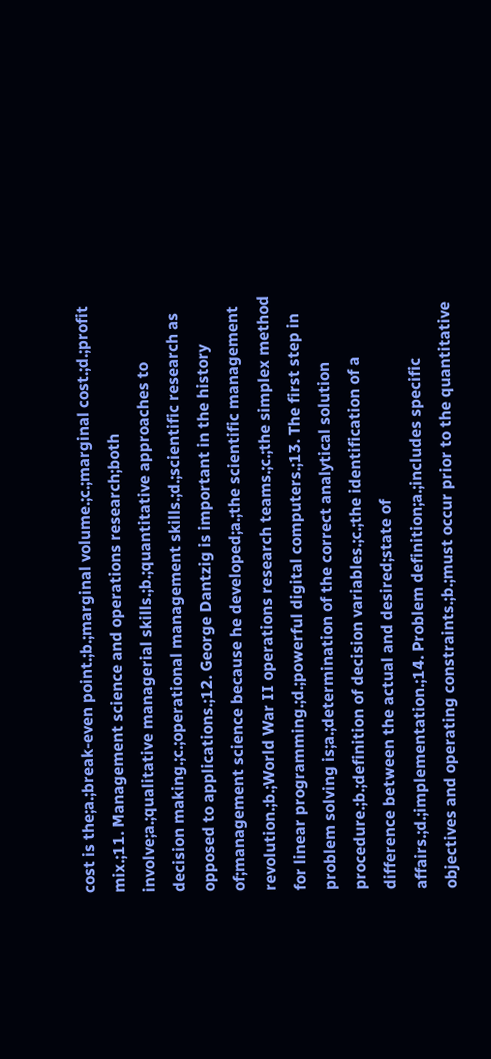cost is the;a.;break-even point.;b.;marginal volume.;c.;marginal cost.;d.;profit mix.;11. Management science and operations research;both involve;a.;qualitative managerial skills.;b.;quantitative approaches to decision making.;c.;operational management skills.;d.;scientific research as opposed to applications.;12. George Dantzig is important in the history of;management science because he developed;a.;the scientific management revolution.;b.;World War II operations research teams.;c.;the simplex method for linear programming.;d.;powerful digital computers.;13. The first step in problem solving is;a.;determination of the correct analytical solution procedure.;b.;definition of decision variables.;c.;the identification of a difference between the actual and desired;state of affairs.;d.;implementation.;14. Problem definition;a.;includes specific objectives and operating constraints.;b.;must occur prior to the quantitative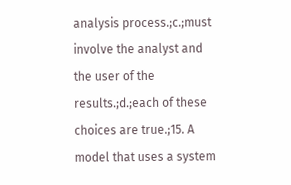analysis process.;c.;must involve the analyst and the user of the results.;d.;each of these choices are true.;15. A model that uses a system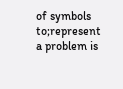of symbols to;represent a problem is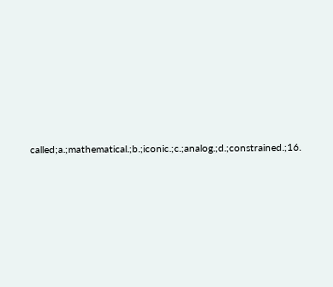called;a.;mathematical.;b.;iconic.;c.;analog.;d.;constrained.;16.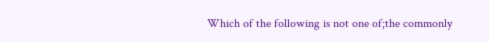Which of the following is not one of;the commonly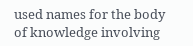used names for the body of knowledge involving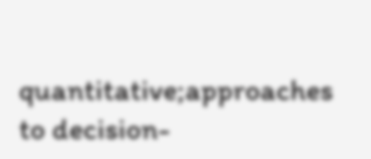quantitative;approaches to decision-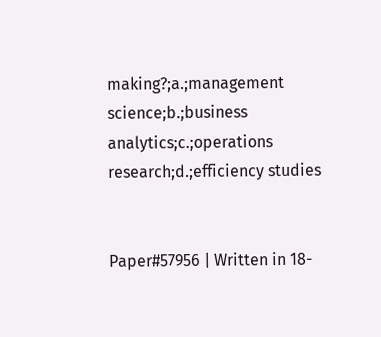making?;a.;management science;b.;business analytics;c.;operations research;d.;efficiency studies


Paper#57956 | Written in 18-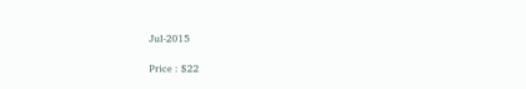Jul-2015

Price : $22